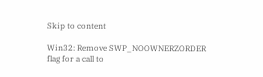Skip to content

Win32: Remove SWP_NOOWNERZORDER flag for a call to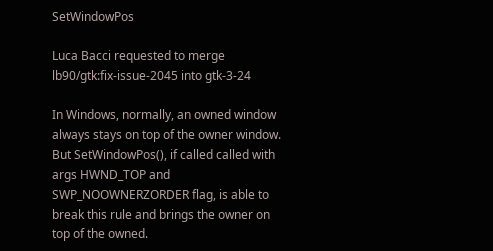SetWindowPos

Luca Bacci requested to merge lb90/gtk:fix-issue-2045 into gtk-3-24

In Windows, normally, an owned window always stays on top of the owner window. But SetWindowPos(), if called called with args HWND_TOP and SWP_NOOWNERZORDER flag, is able to break this rule and brings the owner on top of the owned.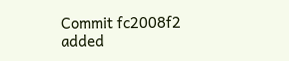Commit fc2008f2 added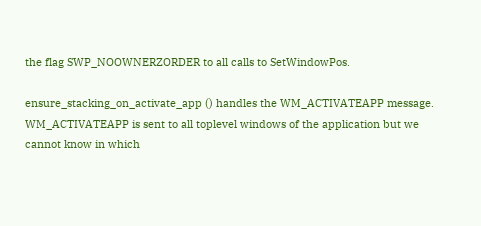the flag SWP_NOOWNERZORDER to all calls to SetWindowPos.

ensure_stacking_on_activate_app () handles the WM_ACTIVATEAPP message. WM_ACTIVATEAPP is sent to all toplevel windows of the application but we cannot know in which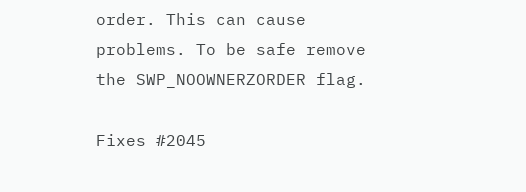order. This can cause problems. To be safe remove the SWP_NOOWNERZORDER flag.

Fixes #2045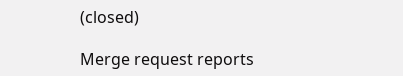(closed)

Merge request reports